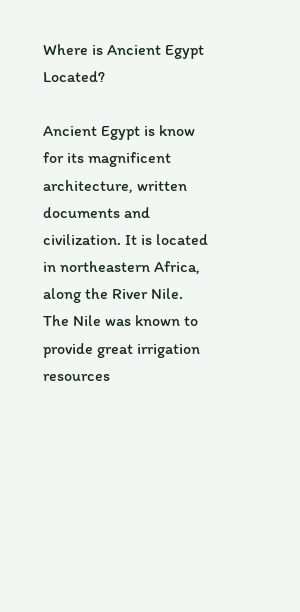Where is Ancient Egypt Located?

Ancient Egypt is know for its magnificent architecture, written documents and civilization. It is located in northeastern Africa, along the River Nile. The Nile was known to provide great irrigation resources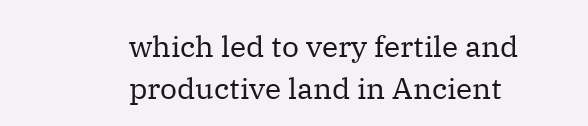which led to very fertile and productive land in Ancient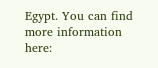Egypt. You can find more information here: